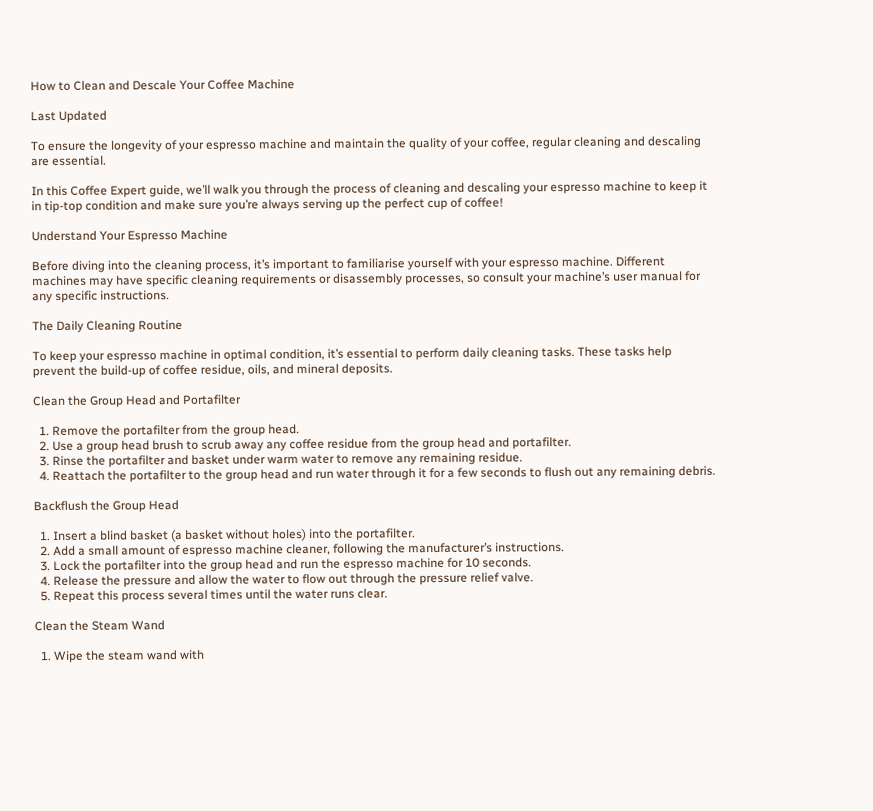How to Clean and Descale Your Coffee Machine

Last Updated

To ensure the longevity of your espresso machine and maintain the quality of your coffee, regular cleaning and descaling are essential.

In this Coffee Expert guide, we’ll walk you through the process of cleaning and descaling your espresso machine to keep it in tip-top condition and make sure you’re always serving up the perfect cup of coffee!

Understand Your Espresso Machine

Before diving into the cleaning process, it’s important to familiarise yourself with your espresso machine. Different machines may have specific cleaning requirements or disassembly processes, so consult your machine’s user manual for any specific instructions.

The Daily Cleaning Routine

To keep your espresso machine in optimal condition, it’s essential to perform daily cleaning tasks. These tasks help prevent the build-up of coffee residue, oils, and mineral deposits.

Clean the Group Head and Portafilter

  1. Remove the portafilter from the group head.
  2. Use a group head brush to scrub away any coffee residue from the group head and portafilter.
  3. Rinse the portafilter and basket under warm water to remove any remaining residue.
  4. Reattach the portafilter to the group head and run water through it for a few seconds to flush out any remaining debris.

Backflush the Group Head

  1. Insert a blind basket (a basket without holes) into the portafilter.
  2. Add a small amount of espresso machine cleaner, following the manufacturer’s instructions.
  3. Lock the portafilter into the group head and run the espresso machine for 10 seconds.
  4. Release the pressure and allow the water to flow out through the pressure relief valve.
  5. Repeat this process several times until the water runs clear.

Clean the Steam Wand

  1. Wipe the steam wand with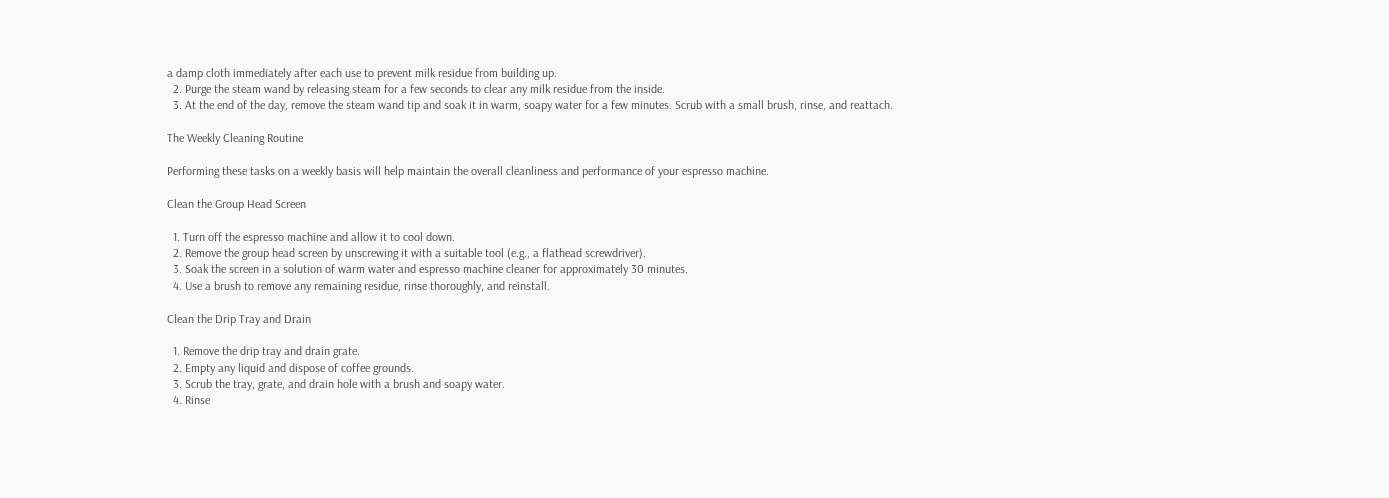a damp cloth immediately after each use to prevent milk residue from building up.
  2. Purge the steam wand by releasing steam for a few seconds to clear any milk residue from the inside.
  3. At the end of the day, remove the steam wand tip and soak it in warm, soapy water for a few minutes. Scrub with a small brush, rinse, and reattach.

The Weekly Cleaning Routine

Performing these tasks on a weekly basis will help maintain the overall cleanliness and performance of your espresso machine.

Clean the Group Head Screen

  1. Turn off the espresso machine and allow it to cool down.
  2. Remove the group head screen by unscrewing it with a suitable tool (e.g., a flathead screwdriver).
  3. Soak the screen in a solution of warm water and espresso machine cleaner for approximately 30 minutes.
  4. Use a brush to remove any remaining residue, rinse thoroughly, and reinstall.

Clean the Drip Tray and Drain

  1. Remove the drip tray and drain grate.
  2. Empty any liquid and dispose of coffee grounds.
  3. Scrub the tray, grate, and drain hole with a brush and soapy water.
  4. Rinse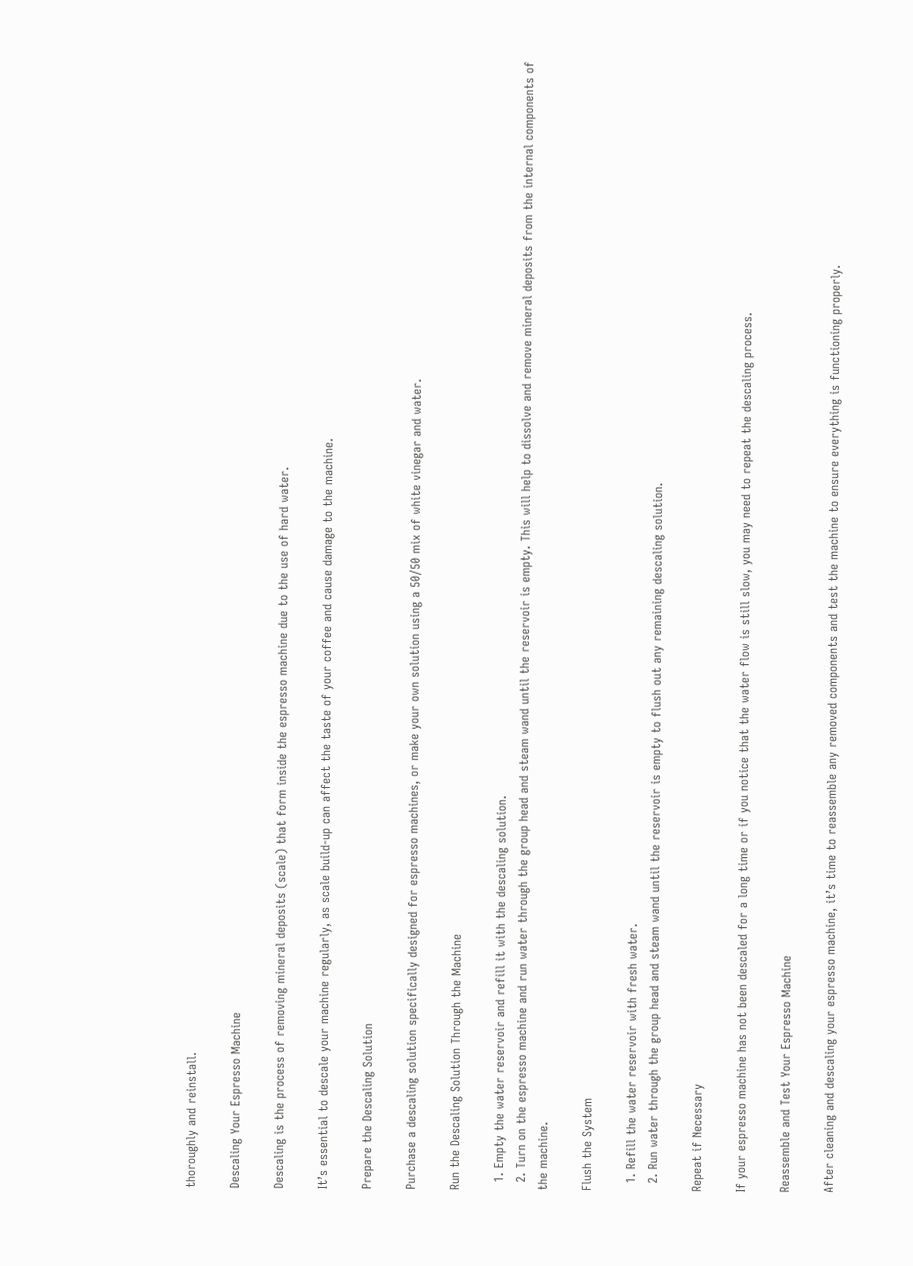thoroughly and reinstall.

Descaling Your Espresso Machine

Descaling is the process of removing mineral deposits (scale) that form inside the espresso machine due to the use of hard water.

It’s essential to descale your machine regularly, as scale build-up can affect the taste of your coffee and cause damage to the machine.

Prepare the Descaling Solution

Purchase a descaling solution specifically designed for espresso machines, or make your own solution using a 50/50 mix of white vinegar and water.

Run the Descaling Solution Through the Machine

  1. Empty the water reservoir and refill it with the descaling solution.
  2. Turn on the espresso machine and run water through the group head and steam wand until the reservoir is empty. This will help to dissolve and remove mineral deposits from the internal components of the machine.

Flush the System

  1. Refill the water reservoir with fresh water.
  2. Run water through the group head and steam wand until the reservoir is empty to flush out any remaining descaling solution.

Repeat if Necessary

If your espresso machine has not been descaled for a long time or if you notice that the water flow is still slow, you may need to repeat the descaling process.

Reassemble and Test Your Espresso Machine

After cleaning and descaling your espresso machine, it’s time to reassemble any removed components and test the machine to ensure everything is functioning properly.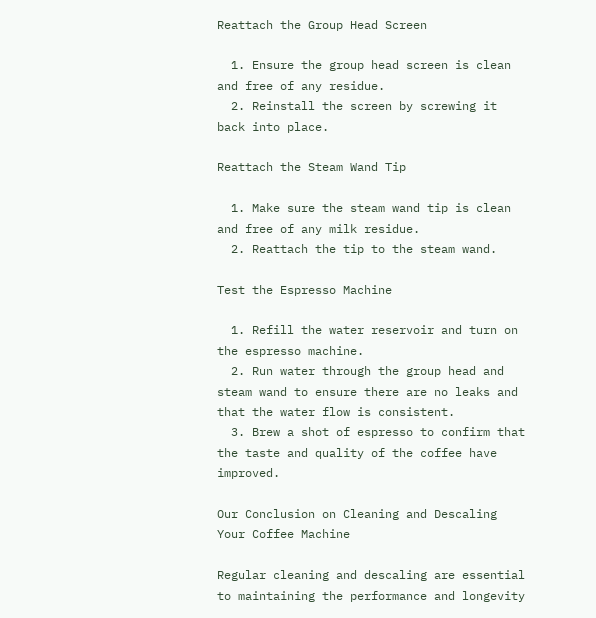Reattach the Group Head Screen

  1. Ensure the group head screen is clean and free of any residue.
  2. Reinstall the screen by screwing it back into place.

Reattach the Steam Wand Tip

  1. Make sure the steam wand tip is clean and free of any milk residue.
  2. Reattach the tip to the steam wand.

Test the Espresso Machine

  1. Refill the water reservoir and turn on the espresso machine.
  2. Run water through the group head and steam wand to ensure there are no leaks and that the water flow is consistent.
  3. Brew a shot of espresso to confirm that the taste and quality of the coffee have improved.

Our Conclusion on Cleaning and Descaling Your Coffee Machine

Regular cleaning and descaling are essential to maintaining the performance and longevity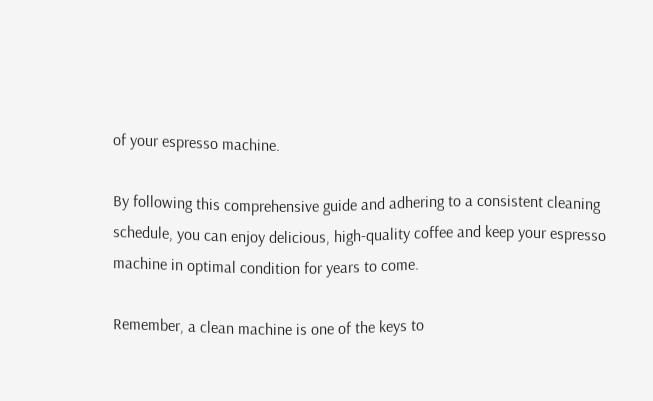of your espresso machine.

By following this comprehensive guide and adhering to a consistent cleaning schedule, you can enjoy delicious, high-quality coffee and keep your espresso machine in optimal condition for years to come.

Remember, a clean machine is one of the keys to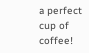a perfect cup of coffee!